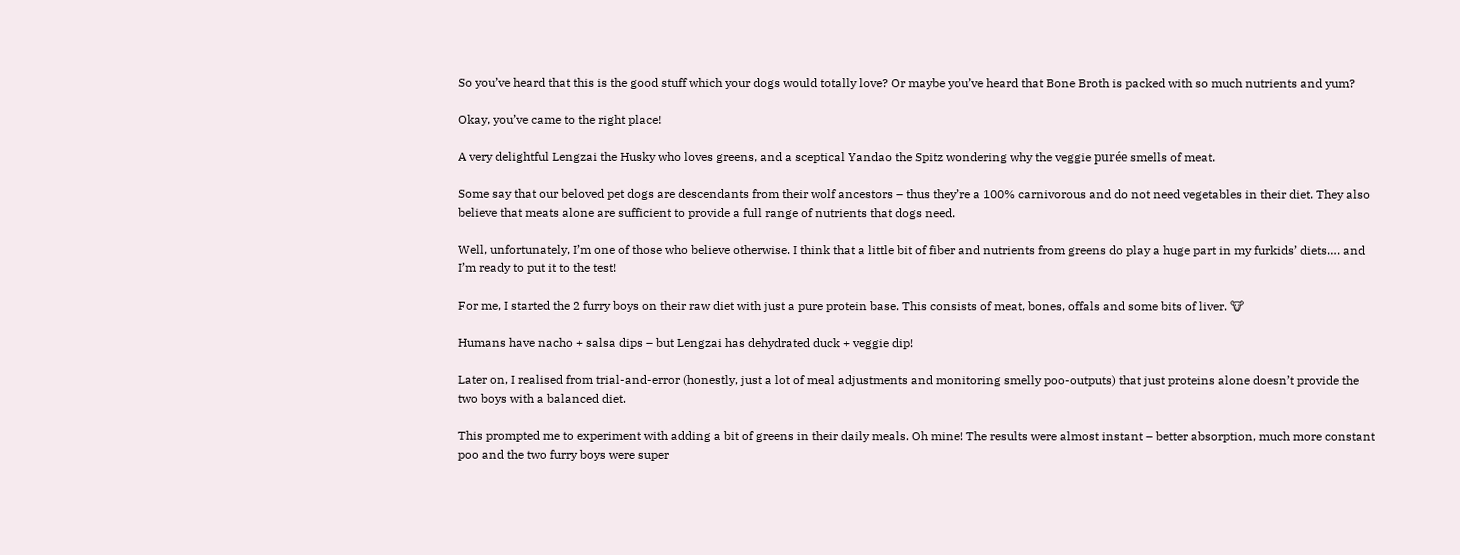So you’ve heard that this is the good stuff which your dogs would totally love? Or maybe you’ve heard that Bone Broth is packed with so much nutrients and yum?

Okay, you’ve came to the right place!

A very delightful Lengzai the Husky who loves greens, and a sceptical Yandao the Spitz wondering why the veggie purée smells of meat.

Some say that our beloved pet dogs are descendants from their wolf ancestors – thus they’re a 100% carnivorous and do not need vegetables in their diet. They also believe that meats alone are sufficient to provide a full range of nutrients that dogs need.

Well, unfortunately, I’m one of those who believe otherwise. I think that a little bit of fiber and nutrients from greens do play a huge part in my furkids’ diets…. and I’m ready to put it to the test!

For me, I started the 2 furry boys on their raw diet with just a pure protein base. This consists of meat, bones, offals and some bits of liver. 🐮

Humans have nacho + salsa dips – but Lengzai has dehydrated duck + veggie dip!

Later on, I realised from trial-and-error (honestly, just a lot of meal adjustments and monitoring smelly poo-outputs) that just proteins alone doesn’t provide the two boys with a balanced diet.

This prompted me to experiment with adding a bit of greens in their daily meals. Oh mine! The results were almost instant – better absorption, much more constant poo and the two furry boys were super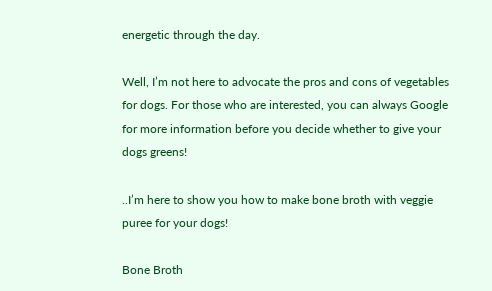energetic through the day.

Well, I’m not here to advocate the pros and cons of vegetables for dogs. For those who are interested, you can always Google for more information before you decide whether to give your dogs greens!

..I’m here to show you how to make bone broth with veggie puree for your dogs!

Bone Broth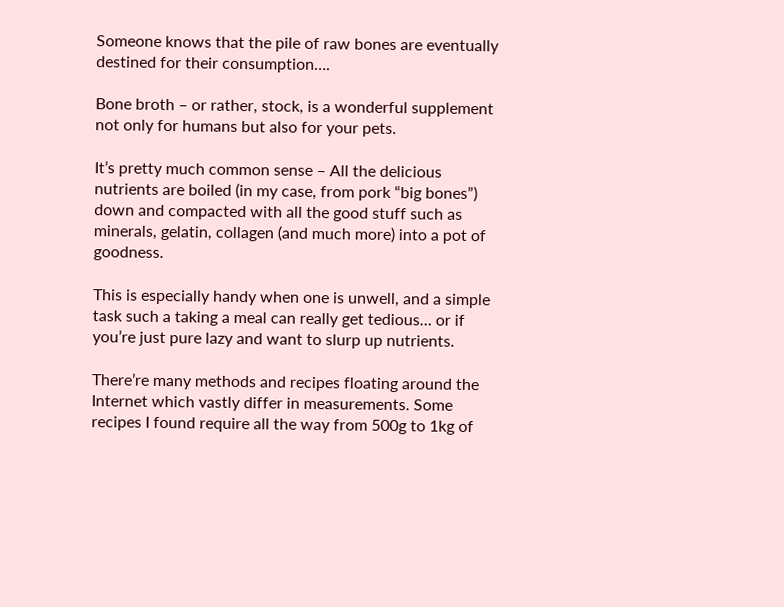Someone knows that the pile of raw bones are eventually destined for their consumption….

Bone broth – or rather, stock, is a wonderful supplement not only for humans but also for your pets.

It’s pretty much common sense – All the delicious nutrients are boiled (in my case, from pork “big bones”) down and compacted with all the good stuff such as minerals, gelatin, collagen (and much more) into a pot of goodness.

This is especially handy when one is unwell, and a simple task such a taking a meal can really get tedious… or if you’re just pure lazy and want to slurp up nutrients.

There’re many methods and recipes floating around the Internet which vastly differ in measurements. Some recipes I found require all the way from 500g to 1kg of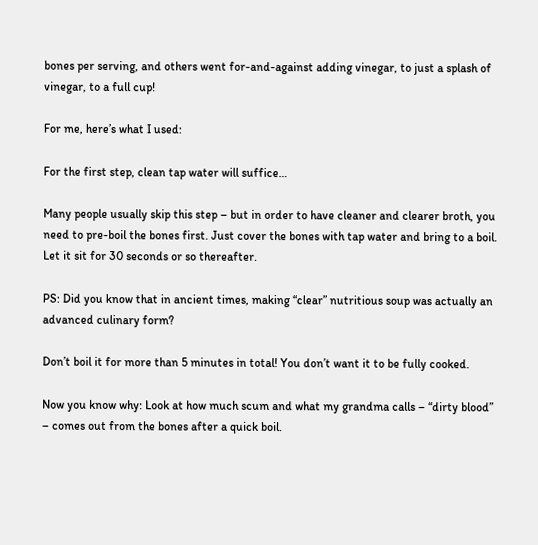bones per serving, and others went for-and-against adding vinegar, to just a splash of vinegar, to a full cup!

For me, here’s what I used:

For the first step, clean tap water will suffice…

Many people usually skip this step – but in order to have cleaner and clearer broth, you need to pre-boil the bones first. Just cover the bones with tap water and bring to a boil. Let it sit for 30 seconds or so thereafter.

PS: Did you know that in ancient times, making “clear” nutritious soup was actually an advanced culinary form?

Don’t boil it for more than 5 minutes in total! You don’t want it to be fully cooked.

Now you know why: Look at how much scum and what my grandma calls – “dirty blood” – comes out from the bones after a quick boil.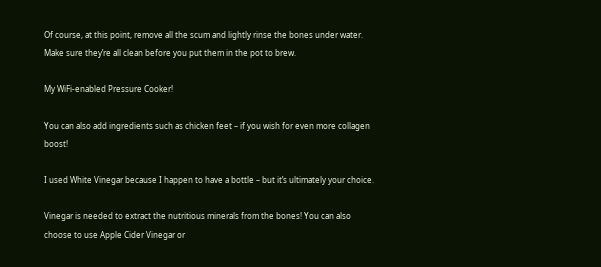Of course, at this point, remove all the scum and lightly rinse the bones under water. Make sure they’re all clean before you put them in the pot to brew.

My WiFi-enabled Pressure Cooker!

You can also add ingredients such as chicken feet – if you wish for even more collagen boost!

I used White Vinegar because I happen to have a bottle – but it’s ultimately your choice.

Vinegar is needed to extract the nutritious minerals from the bones! You can also choose to use Apple Cider Vinegar or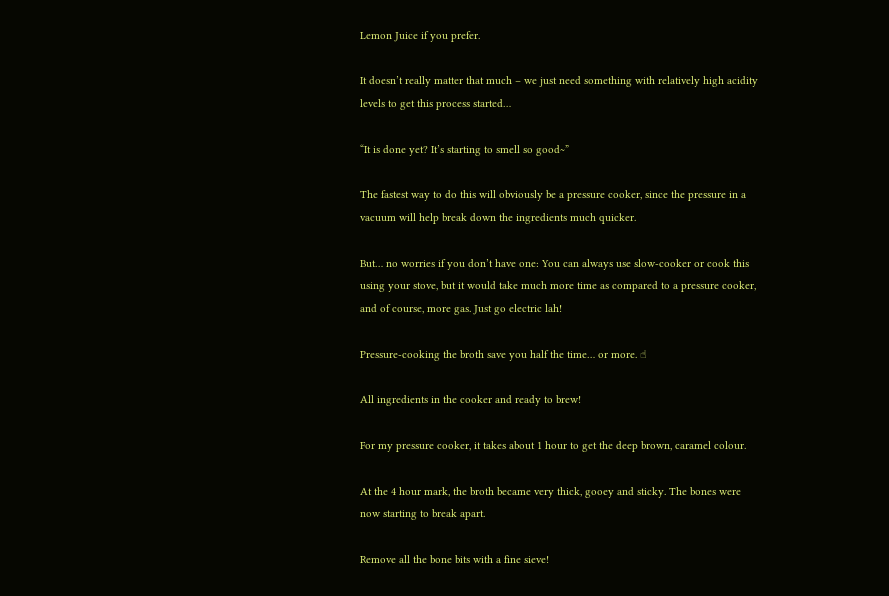Lemon Juice if you prefer.

It doesn’t really matter that much – we just need something with relatively high acidity levels to get this process started…

“It is done yet? It’s starting to smell so good~”

The fastest way to do this will obviously be a pressure cooker, since the pressure in a vacuum will help break down the ingredients much quicker.

But… no worries if you don’t have one: You can always use slow-cooker or cook this using your stove, but it would take much more time as compared to a pressure cooker, and of course, more gas. Just go electric lah!

Pressure-cooking the broth save you half the time… or more. ☝

All ingredients in the cooker and ready to brew!

For my pressure cooker, it takes about 1 hour to get the deep brown, caramel colour.

At the 4 hour mark, the broth became very thick, gooey and sticky. The bones were now starting to break apart.

Remove all the bone bits with a fine sieve!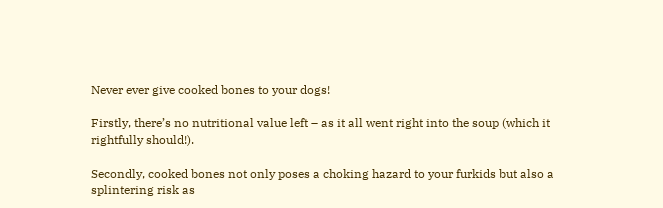Never ever give cooked bones to your dogs!

Firstly, there’s no nutritional value left – as it all went right into the soup (which it rightfully should!).

Secondly, cooked bones not only poses a choking hazard to your furkids but also a splintering risk as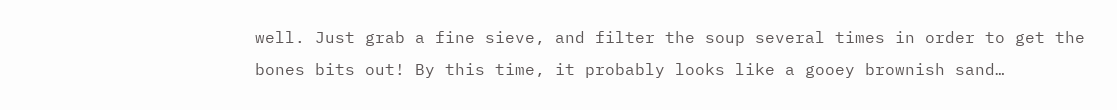well. Just grab a fine sieve, and filter the soup several times in order to get the bones bits out! By this time, it probably looks like a gooey brownish sand…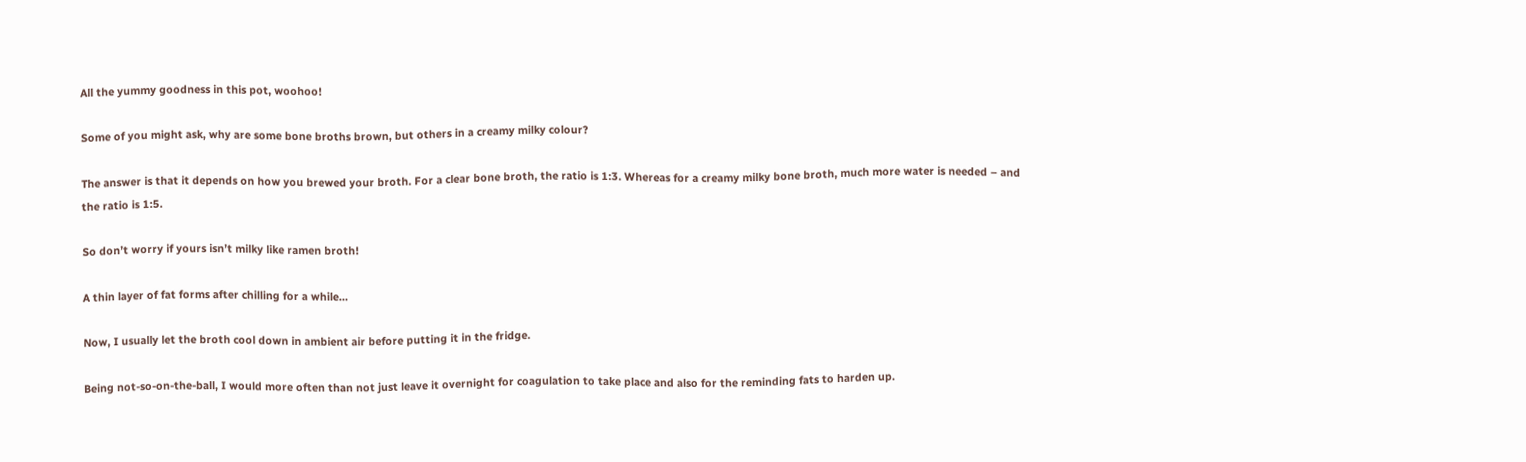All the yummy goodness in this pot, woohoo!

Some of you might ask, why are some bone broths brown, but others in a creamy milky colour?

The answer is that it depends on how you brewed your broth. For a clear bone broth, the ratio is 1:3. Whereas for a creamy milky bone broth, much more water is needed – and the ratio is 1:5.

So don’t worry if yours isn’t milky like ramen broth!

A thin layer of fat forms after chilling for a while…

Now, I usually let the broth cool down in ambient air before putting it in the fridge.

Being not-so-on-the-ball, I would more often than not just leave it overnight for coagulation to take place and also for the reminding fats to harden up.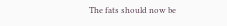The fats should now be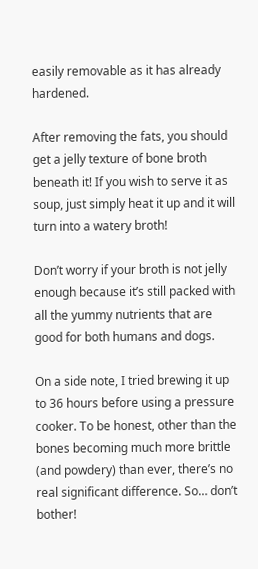easily removable as it has already hardened.

After removing the fats, you should get a jelly texture of bone broth beneath it! If you wish to serve it as soup, just simply heat it up and it will turn into a watery broth!

Don’t worry if your broth is not jelly enough because it’s still packed with all the yummy nutrients that are good for both humans and dogs.

On a side note, I tried brewing it up to 36 hours before using a pressure cooker. To be honest, other than the bones becoming much more brittle (and powdery) than ever, there’s no real significant difference. So… don’t bother!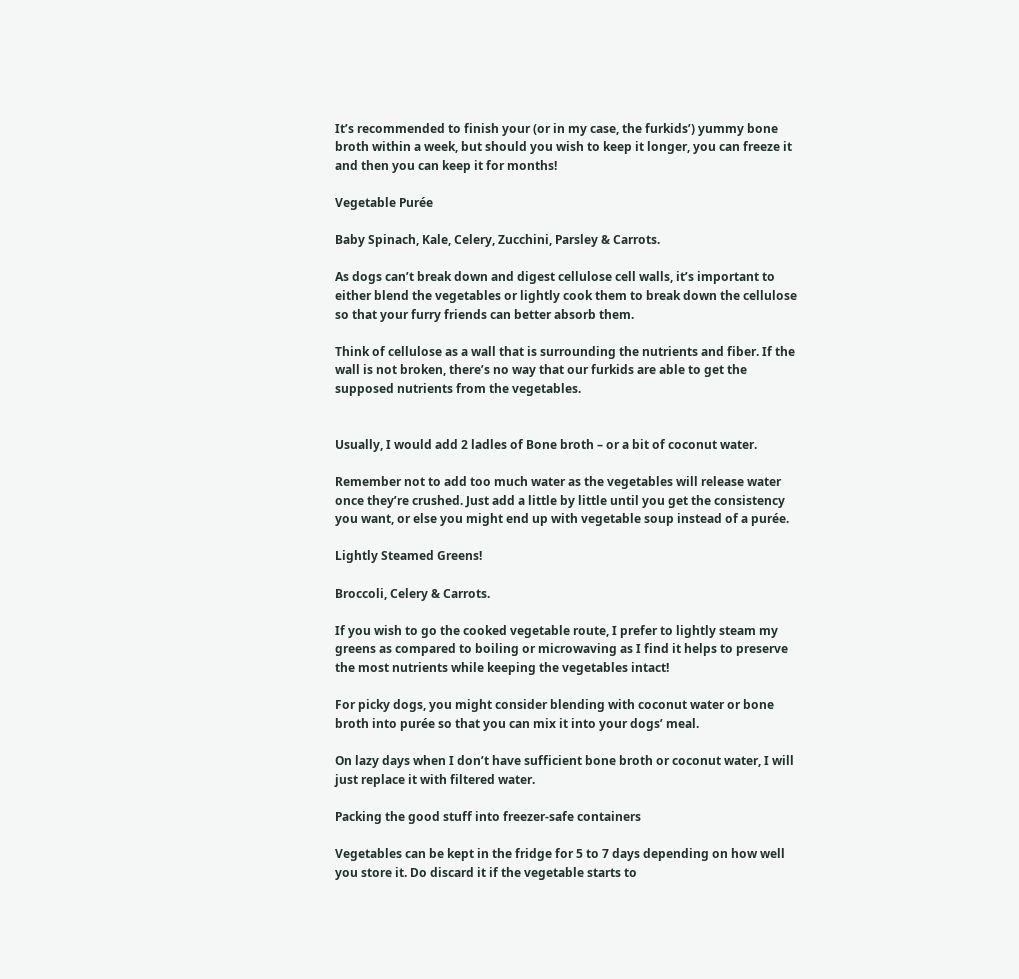It’s recommended to finish your (or in my case, the furkids’) yummy bone broth within a week, but should you wish to keep it longer, you can freeze it and then you can keep it for months!

Vegetable Purée

Baby Spinach, Kale, Celery, Zucchini, Parsley & Carrots.

As dogs can’t break down and digest cellulose cell walls, it’s important to either blend the vegetables or lightly cook them to break down the cellulose so that your furry friends can better absorb them.

Think of cellulose as a wall that is surrounding the nutrients and fiber. If the wall is not broken, there’s no way that our furkids are able to get the supposed nutrients from the vegetables.


Usually, I would add 2 ladles of Bone broth – or a bit of coconut water.

Remember not to add too much water as the vegetables will release water once they’re crushed. Just add a little by little until you get the consistency you want, or else you might end up with vegetable soup instead of a purée.

Lightly Steamed Greens!

Broccoli, Celery & Carrots.

If you wish to go the cooked vegetable route, I prefer to lightly steam my greens as compared to boiling or microwaving as I find it helps to preserve the most nutrients while keeping the vegetables intact!

For picky dogs, you might consider blending with coconut water or bone broth into purée so that you can mix it into your dogs’ meal.

On lazy days when I don’t have sufficient bone broth or coconut water, I will just replace it with filtered water.

Packing the good stuff into freezer-safe containers

Vegetables can be kept in the fridge for 5 to 7 days depending on how well you store it. Do discard it if the vegetable starts to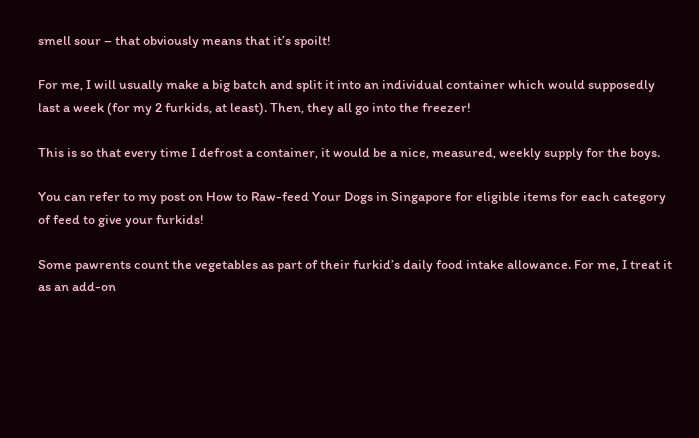smell sour – that obviously means that it’s spoilt!

For me, I will usually make a big batch and split it into an individual container which would supposedly last a week (for my 2 furkids, at least). Then, they all go into the freezer!

This is so that every time I defrost a container, it would be a nice, measured, weekly supply for the boys.

You can refer to my post on How to Raw-feed Your Dogs in Singapore for eligible items for each category of feed to give your furkids!

Some pawrents count the vegetables as part of their furkid’s daily food intake allowance. For me, I treat it as an add-on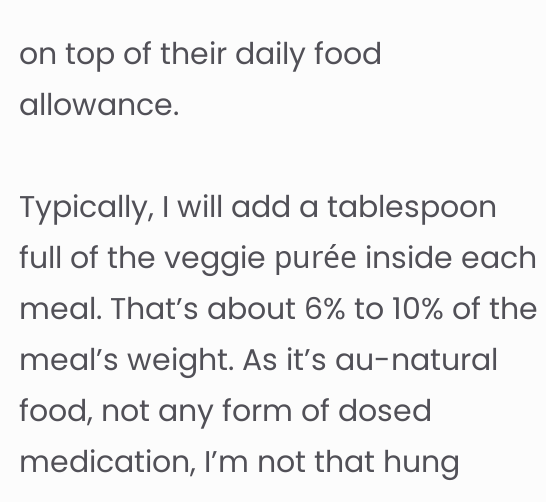on top of their daily food allowance.

Typically, I will add a tablespoon full of the veggie purée inside each meal. That’s about 6% to 10% of the meal’s weight. As it’s au-natural food, not any form of dosed medication, I’m not that hung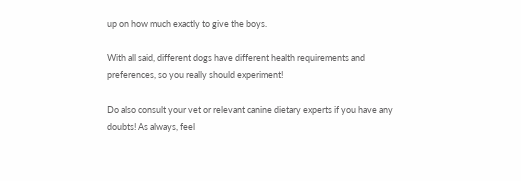up on how much exactly to give the boys.

With all said, different dogs have different health requirements and preferences, so you really should experiment!

Do also consult your vet or relevant canine dietary experts if you have any doubts! As always, feel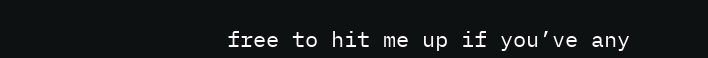free to hit me up if you’ve any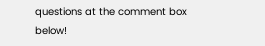questions at the comment box below!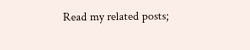Read my related posts;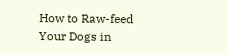How to Raw-feed Your Dogs in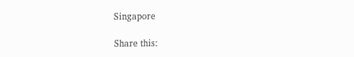Singapore

Share this: